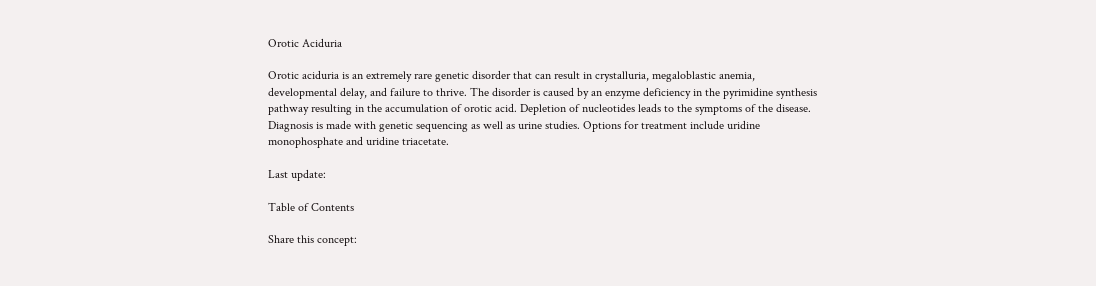Orotic Aciduria

Orotic aciduria is an extremely rare genetic disorder that can result in crystalluria, megaloblastic anemia, developmental delay, and failure to thrive. The disorder is caused by an enzyme deficiency in the pyrimidine synthesis pathway resulting in the accumulation of orotic acid. Depletion of nucleotides leads to the symptoms of the disease. Diagnosis is made with genetic sequencing as well as urine studies. Options for treatment include uridine monophosphate and uridine triacetate.

Last update:

Table of Contents

Share this concept: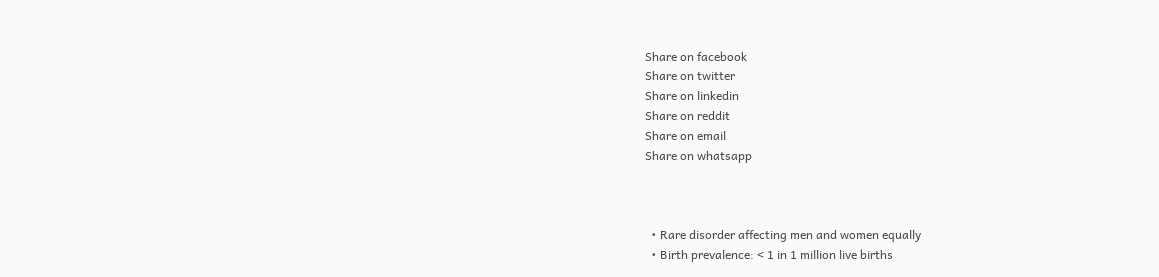Share on facebook
Share on twitter
Share on linkedin
Share on reddit
Share on email
Share on whatsapp



  • Rare disorder affecting men and women equally
  • Birth prevalence: < 1 in 1 million live births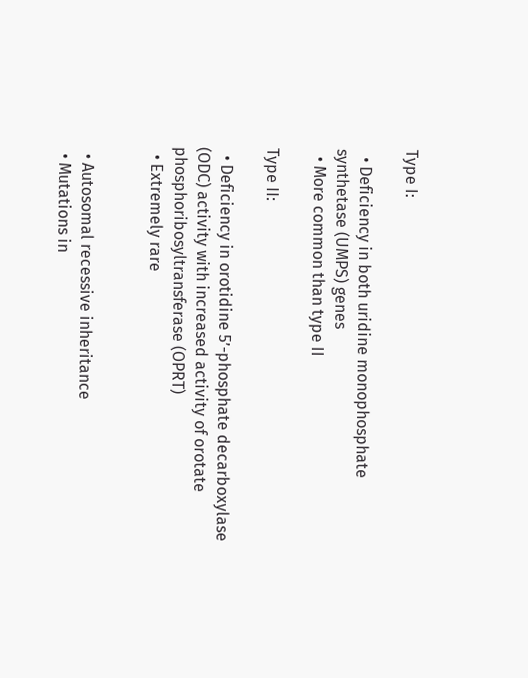Type I:

  • Deficiency in both uridine monophosphate synthetase (UMPS) genes
  • More common than type II

Type II:

  • Deficiency in orotidine 5’-phosphate decarboxylase (ODC) activity with increased activity of orotate phosphoribosyltransferase (OPRT)
  • Extremely rare


  • Autosomal recessive inheritance
  • Mutations in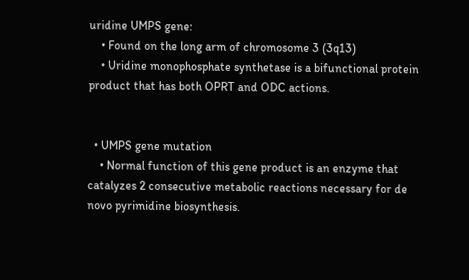uridine UMPS gene:
    • Found on the long arm of chromosome 3 (3q13)
    • Uridine monophosphate synthetase is a bifunctional protein product that has both OPRT and ODC actions.


  • UMPS gene mutation
    • Normal function of this gene product is an enzyme that catalyzes 2 consecutive metabolic reactions necessary for de novo pyrimidine biosynthesis.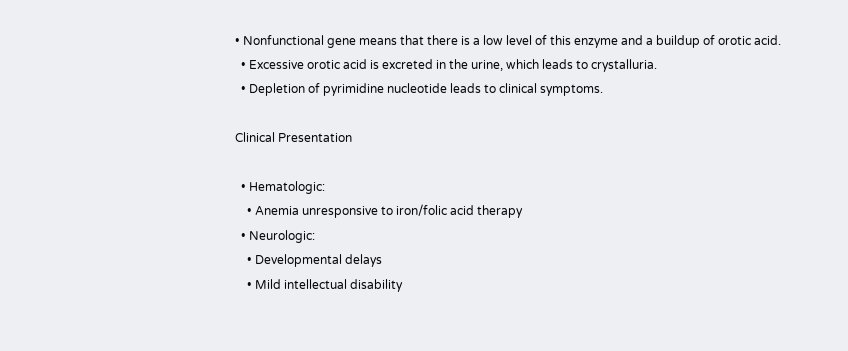• Nonfunctional gene means that there is a low level of this enzyme and a buildup of orotic acid.
  • Excessive orotic acid is excreted in the urine, which leads to crystalluria.
  • Depletion of pyrimidine nucleotide leads to clinical symptoms.

Clinical Presentation

  • Hematologic:
    • Anemia unresponsive to iron/folic acid therapy
  • Neurologic:
    • Developmental delays
    • Mild intellectual disability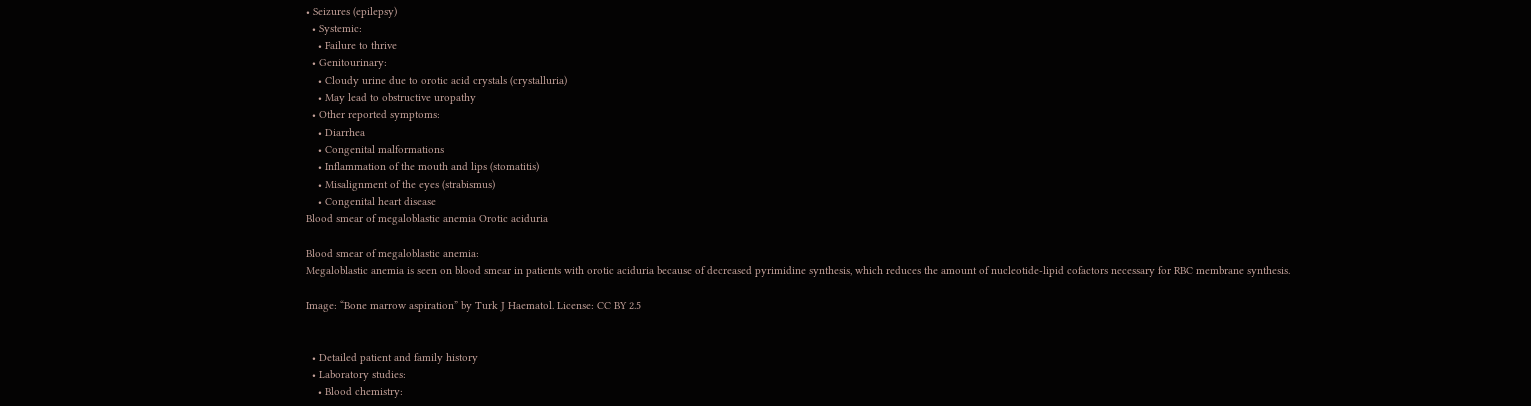• Seizures (epilepsy)
  • Systemic:
    • Failure to thrive
  • Genitourinary:
    • Cloudy urine due to orotic acid crystals (crystalluria)
    • May lead to obstructive uropathy
  • Other reported symptoms:
    • Diarrhea
    • Congenital malformations
    • Inflammation of the mouth and lips (stomatitis)
    • Misalignment of the eyes (strabismus)
    • Congenital heart disease
Blood smear of megaloblastic anemia Orotic aciduria

Blood smear of megaloblastic anemia:
Megaloblastic anemia is seen on blood smear in patients with orotic aciduria because of decreased pyrimidine synthesis, which reduces the amount of nucleotide-lipid cofactors necessary for RBC membrane synthesis.

Image: “Bone marrow aspiration” by Turk J Haematol. License: CC BY 2.5


  • Detailed patient and family history
  • Laboratory studies:
    • Blood chemistry: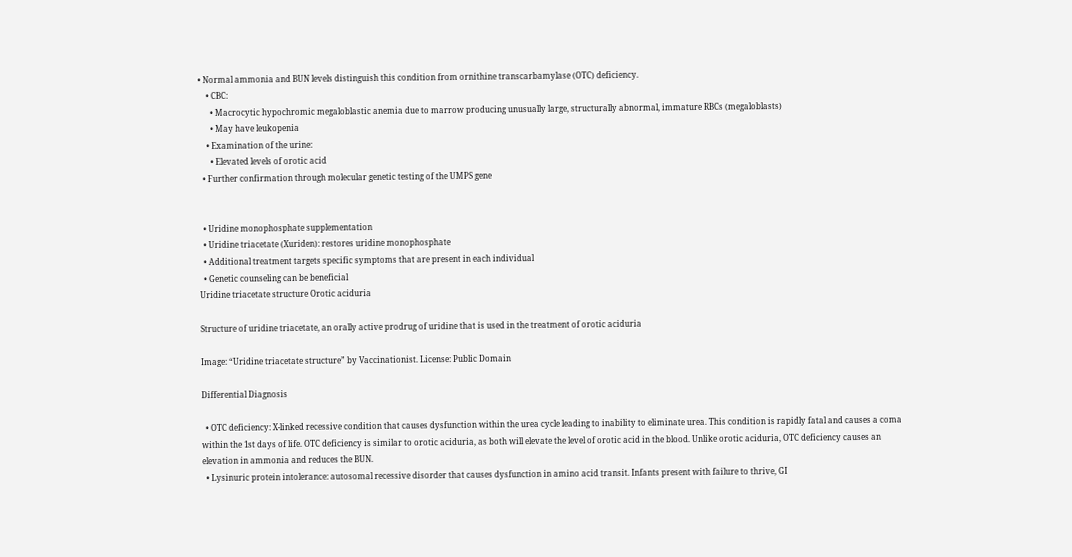• Normal ammonia and BUN levels distinguish this condition from ornithine transcarbamylase (OTC) deficiency.
    • CBC:
      • Macrocytic hypochromic megaloblastic anemia due to marrow producing unusually large, structurally abnormal, immature RBCs (megaloblasts)
      • May have leukopenia
    • Examination of the urine:
      • Elevated levels of orotic acid
  • Further confirmation through molecular genetic testing of the UMPS gene


  • Uridine monophosphate supplementation
  • Uridine triacetate (Xuriden): restores uridine monophosphate
  • Additional treatment targets specific symptoms that are present in each individual
  • Genetic counseling can be beneficial
Uridine triacetate structure Orotic aciduria

Structure of uridine triacetate, an orally active prodrug of uridine that is used in the treatment of orotic aciduria

Image: “Uridine triacetate structure” by Vaccinationist. License: Public Domain

Differential Diagnosis

  • OTC deficiency: X-linked recessive condition that causes dysfunction within the urea cycle leading to inability to eliminate urea. This condition is rapidly fatal and causes a coma within the 1st days of life. OTC deficiency is similar to orotic aciduria, as both will elevate the level of orotic acid in the blood. Unlike orotic aciduria, OTC deficiency causes an elevation in ammonia and reduces the BUN.
  • Lysinuric protein intolerance: autosomal recessive disorder that causes dysfunction in amino acid transit. Infants present with failure to thrive, GI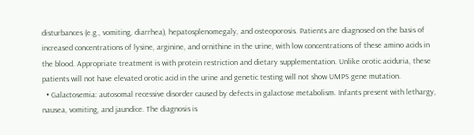disturbances (e.g., vomiting, diarrhea), hepatosplenomegaly, and osteoporosis. Patients are diagnosed on the basis of increased concentrations of lysine, arginine, and ornithine in the urine, with low concentrations of these amino acids in the blood. Appropriate treatment is with protein restriction and dietary supplementation. Unlike orotic aciduria, these patients will not have elevated orotic acid in the urine and genetic testing will not show UMPS gene mutation.
  • Galactosemia: autosomal recessive disorder caused by defects in galactose metabolism. Infants present with lethargy, nausea, vomiting, and jaundice. The diagnosis is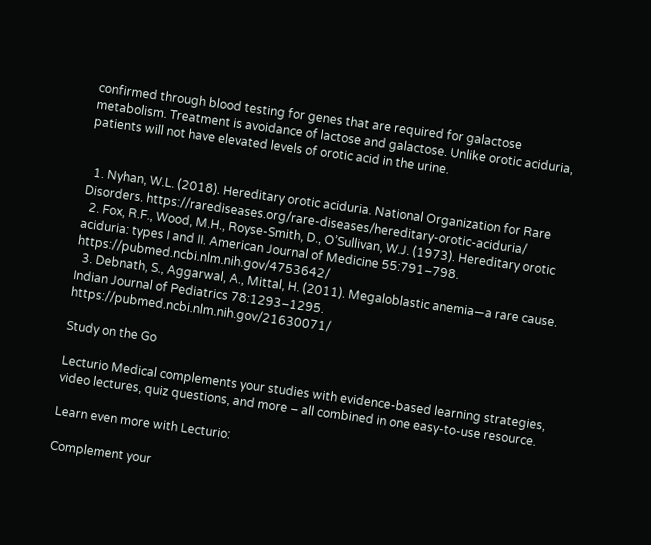confirmed through blood testing for genes that are required for galactose metabolism. Treatment is avoidance of lactose and galactose. Unlike orotic aciduria, patients will not have elevated levels of orotic acid in the urine.


  1. Nyhan, W.L. (2018). Hereditary orotic aciduria. National Organization for Rare Disorders. https://rarediseases.org/rare-diseases/hereditary-orotic-aciduria/
  2. Fox, R.F., Wood, M.H., Royse-Smith, D., O’Sullivan, W.J. (1973). Hereditary orotic aciduria: types I and II. American Journal of Medicine 55:791–798. https://pubmed.ncbi.nlm.nih.gov/4753642/
  3. Debnath, S., Aggarwal, A., Mittal, H. (2011). Megaloblastic anemia—a rare cause. Indian Journal of Pediatrics 78:1293–1295. https://pubmed.ncbi.nlm.nih.gov/21630071/

Study on the Go

Lecturio Medical complements your studies with evidence-based learning strategies, video lectures, quiz questions, and more – all combined in one easy-to-use resource.

Learn even more with Lecturio:

Complement your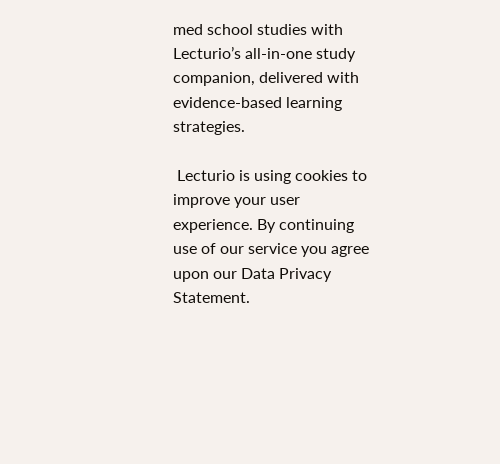med school studies with Lecturio’s all-in-one study companion, delivered with evidence-based learning strategies.

 Lecturio is using cookies to improve your user experience. By continuing use of our service you agree upon our Data Privacy Statement.